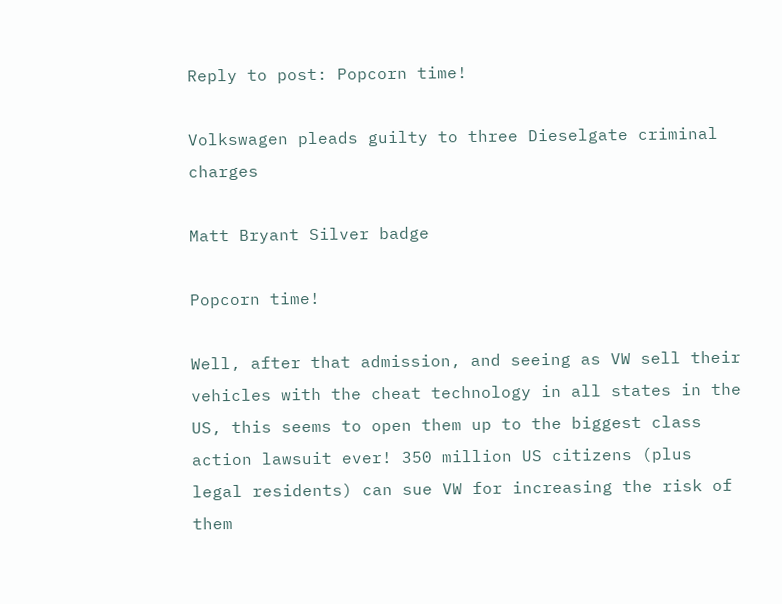Reply to post: Popcorn time!

Volkswagen pleads guilty to three Dieselgate criminal charges

Matt Bryant Silver badge

Popcorn time!

Well, after that admission, and seeing as VW sell their vehicles with the cheat technology in all states in the US, this seems to open them up to the biggest class action lawsuit ever! 350 million US citizens (plus legal residents) can sue VW for increasing the risk of them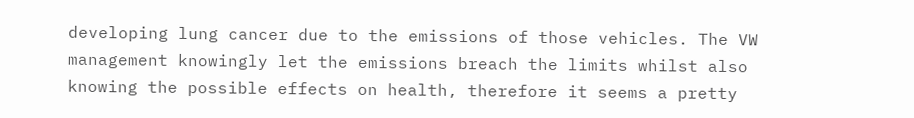developing lung cancer due to the emissions of those vehicles. The VW management knowingly let the emissions breach the limits whilst also knowing the possible effects on health, therefore it seems a pretty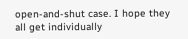open-and-shut case. I hope they all get individually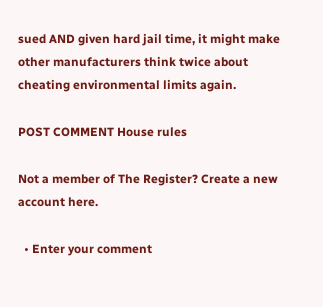sued AND given hard jail time, it might make other manufacturers think twice about cheating environmental limits again.

POST COMMENT House rules

Not a member of The Register? Create a new account here.

  • Enter your comment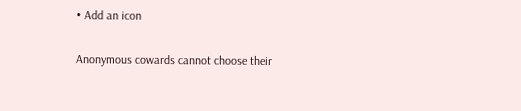• Add an icon

Anonymous cowards cannot choose their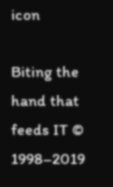icon

Biting the hand that feeds IT © 1998–2019